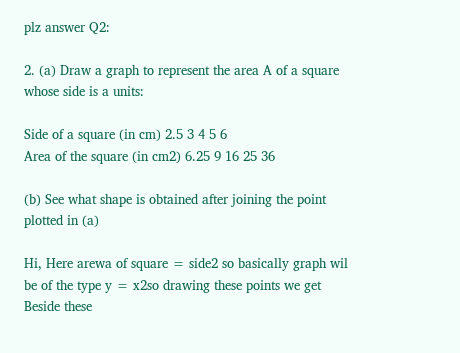plz answer Q2:

2. (a) Draw a graph to represent the area A of a square whose side is a units:

Side of a square (in cm) 2.5 3 4 5 6
Area of the square (in cm2) 6.25 9 16 25 36

(b) See what shape is obtained after joining the point plotted in (a)

Hi, Here arewa of square = side2 so basically graph wil be of the type y = x2so drawing these points we get
Beside these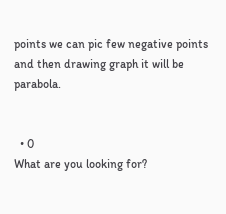points we can pic few negative points and then drawing graph it will be parabola.


  • 0
What are you looking for?